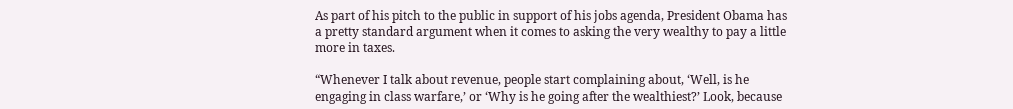As part of his pitch to the public in support of his jobs agenda, President Obama has a pretty standard argument when it comes to asking the very wealthy to pay a little more in taxes.

“Whenever I talk about revenue, people start complaining about, ‘Well, is he engaging in class warfare,’ or ‘Why is he going after the wealthiest?’ Look, because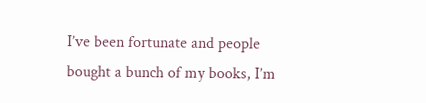I’ve been fortunate and people bought a bunch of my books, I’m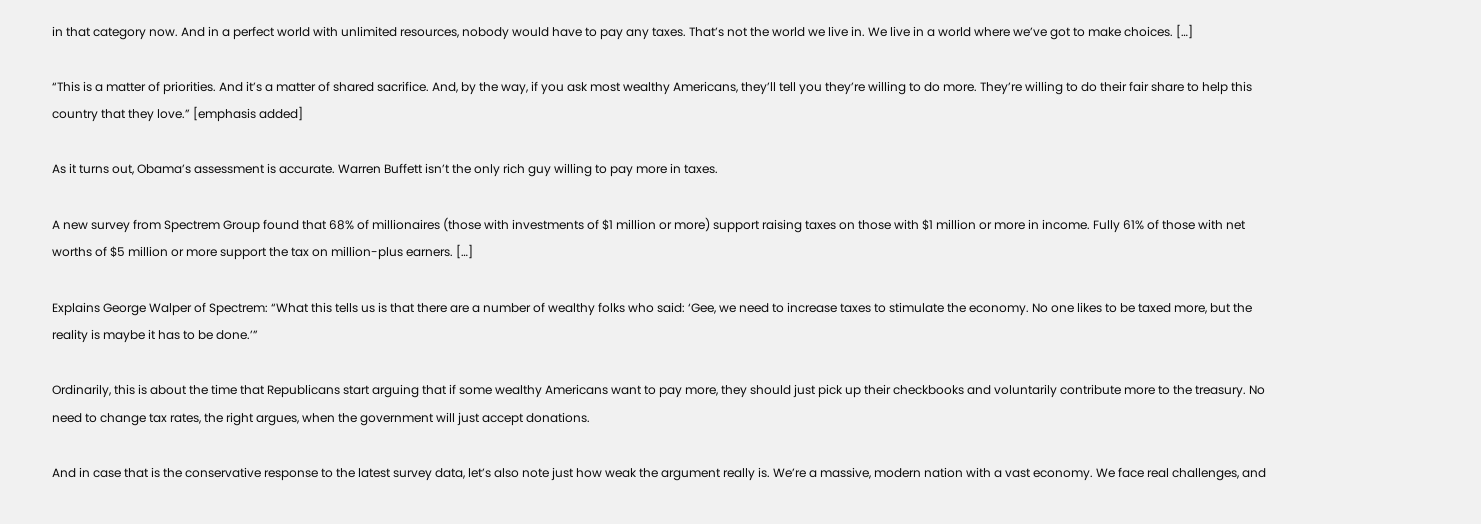in that category now. And in a perfect world with unlimited resources, nobody would have to pay any taxes. That’s not the world we live in. We live in a world where we’ve got to make choices. […]

“This is a matter of priorities. And it’s a matter of shared sacrifice. And, by the way, if you ask most wealthy Americans, they’ll tell you they’re willing to do more. They’re willing to do their fair share to help this country that they love.” [emphasis added]

As it turns out, Obama’s assessment is accurate. Warren Buffett isn’t the only rich guy willing to pay more in taxes.

A new survey from Spectrem Group found that 68% of millionaires (those with investments of $1 million or more) support raising taxes on those with $1 million or more in income. Fully 61% of those with net worths of $5 million or more support the tax on million-plus earners. […]

Explains George Walper of Spectrem: “What this tells us is that there are a number of wealthy folks who said: ‘Gee, we need to increase taxes to stimulate the economy. No one likes to be taxed more, but the reality is maybe it has to be done.’”

Ordinarily, this is about the time that Republicans start arguing that if some wealthy Americans want to pay more, they should just pick up their checkbooks and voluntarily contribute more to the treasury. No need to change tax rates, the right argues, when the government will just accept donations.

And in case that is the conservative response to the latest survey data, let’s also note just how weak the argument really is. We’re a massive, modern nation with a vast economy. We face real challenges, and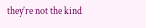they’re not the kind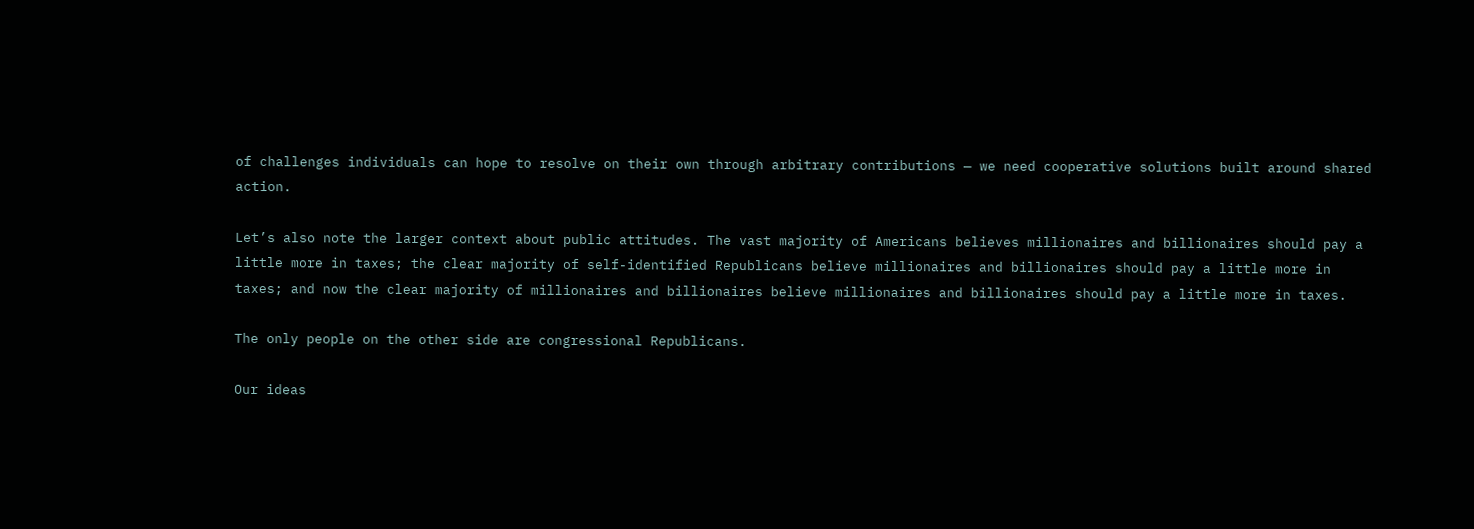of challenges individuals can hope to resolve on their own through arbitrary contributions — we need cooperative solutions built around shared action.

Let’s also note the larger context about public attitudes. The vast majority of Americans believes millionaires and billionaires should pay a little more in taxes; the clear majority of self-identified Republicans believe millionaires and billionaires should pay a little more in taxes; and now the clear majority of millionaires and billionaires believe millionaires and billionaires should pay a little more in taxes.

The only people on the other side are congressional Republicans.

Our ideas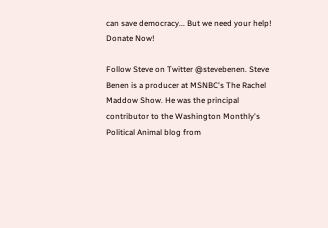can save democracy... But we need your help! Donate Now!

Follow Steve on Twitter @stevebenen. Steve Benen is a producer at MSNBC's The Rachel Maddow Show. He was the principal contributor to the Washington Monthly's Political Animal blog from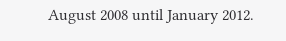August 2008 until January 2012.